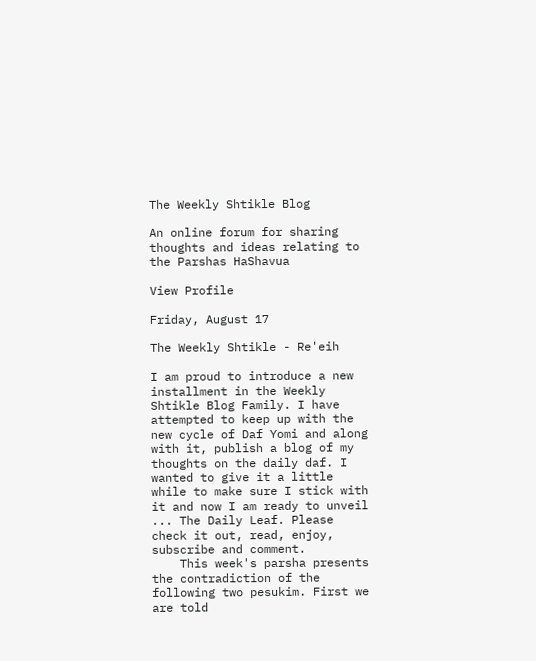The Weekly Shtikle Blog

An online forum for sharing thoughts and ideas relating to the Parshas HaShavua

View Profile

Friday, August 17

The Weekly Shtikle - Re'eih

I am proud to introduce a new installment in the Weekly Shtikle Blog Family. I have attempted to keep up with the new cycle of Daf Yomi and along with it, publish a blog of my thoughts on the daily daf. I wanted to give it a little while to make sure I stick with it and now I am ready to unveil ... The Daily Leaf. Please check it out, read, enjoy, subscribe and comment.
    This week's parsha presents the contradiction of the following two pesukim. First we are told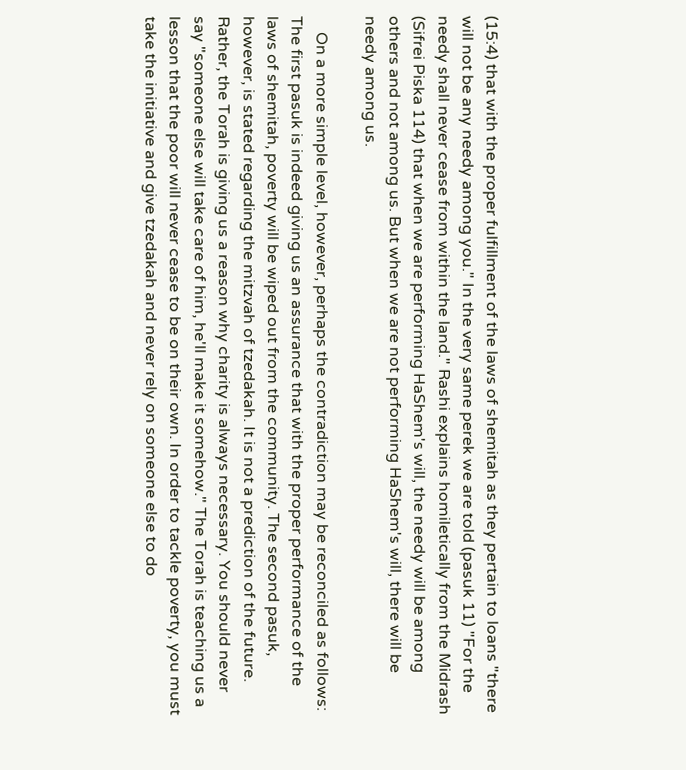(15:4) that with the proper fulfillment of the laws of shemitah as they pertain to loans "there will not be any needy among you." In the very same perek we are told (pasuk 11) "For the needy shall never cease from within the land." Rashi explains homiletically from the Midrash (Sifrei Piska 114) that when we are performing HaShem's will, the needy will be among others and not among us. But when we are not performing HaShem's will, there will be needy among us.

    On a more simple level, however, perhaps the contradiction may be reconciled as follows: The first pasuk is indeed giving us an assurance that with the proper performance of the laws of shemitah, poverty will be wiped out from the community. The second pasuk, however, is stated regarding the mitzvah of tzedakah. It is not a prediction of the future. Rather, the Torah is giving us a reason why charity is always necessary. You should never say "someone else will take care of him, he'll make it somehow." The Torah is teaching us a lesson that the poor will never cease to be on their own. In order to tackle poverty, you must take the initiative and give tzedakah and never rely on someone else to do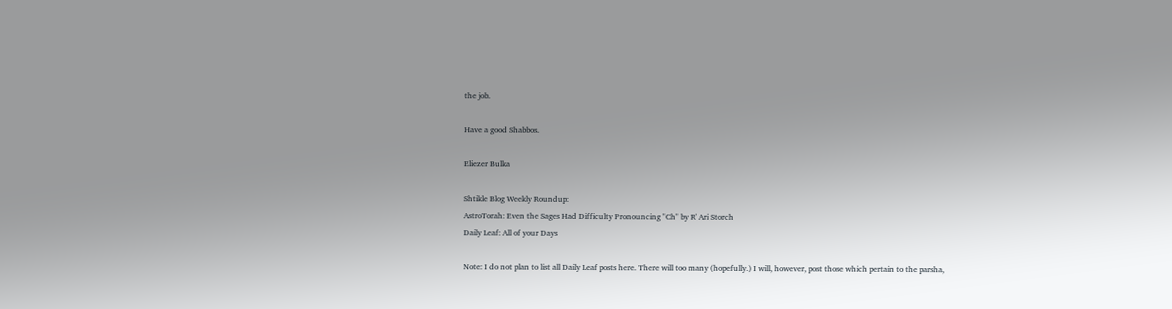the job.

Have a good Shabbos.

Eliezer Bulka

Shtikle Blog Weekly Roundup:
AstroTorah: Even the Sages Had Difficulty Pronouncing "Ch" by R' Ari Storch
Daily Leaf: All of your Days

Note: I do not plan to list all Daily Leaf posts here. There will too many (hopefully.) I will, however, post those which pertain to the parsha,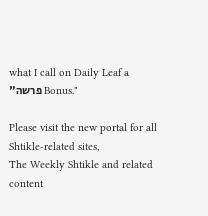what I call on Daily Leaf a "פרשה Bonus."

Please visit the new portal for all Shtikle-related sites,
The Weekly Shtikle and related content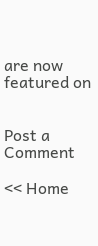are now featured on


Post a Comment

<< Home